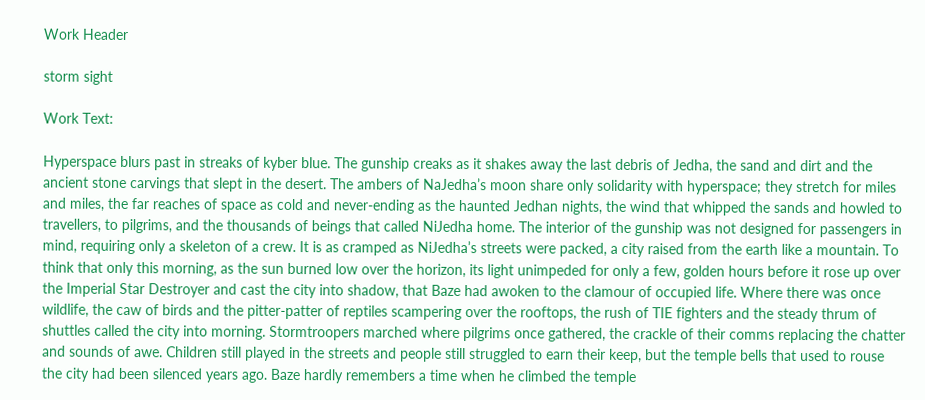Work Header

storm sight

Work Text:

Hyperspace blurs past in streaks of kyber blue. The gunship creaks as it shakes away the last debris of Jedha, the sand and dirt and the ancient stone carvings that slept in the desert. The ambers of NaJedha’s moon share only solidarity with hyperspace; they stretch for miles and miles, the far reaches of space as cold and never-ending as the haunted Jedhan nights, the wind that whipped the sands and howled to travellers, to pilgrims, and the thousands of beings that called NiJedha home. The interior of the gunship was not designed for passengers in mind, requiring only a skeleton of a crew. It is as cramped as NiJedha’s streets were packed, a city raised from the earth like a mountain. To think that only this morning, as the sun burned low over the horizon, its light unimpeded for only a few, golden hours before it rose up over the Imperial Star Destroyer and cast the city into shadow, that Baze had awoken to the clamour of occupied life. Where there was once wildlife, the caw of birds and the pitter-patter of reptiles scampering over the rooftops, the rush of TIE fighters and the steady thrum of shuttles called the city into morning. Stormtroopers marched where pilgrims once gathered, the crackle of their comms replacing the chatter and sounds of awe. Children still played in the streets and people still struggled to earn their keep, but the temple bells that used to rouse the city had been silenced years ago. Baze hardly remembers a time when he climbed the temple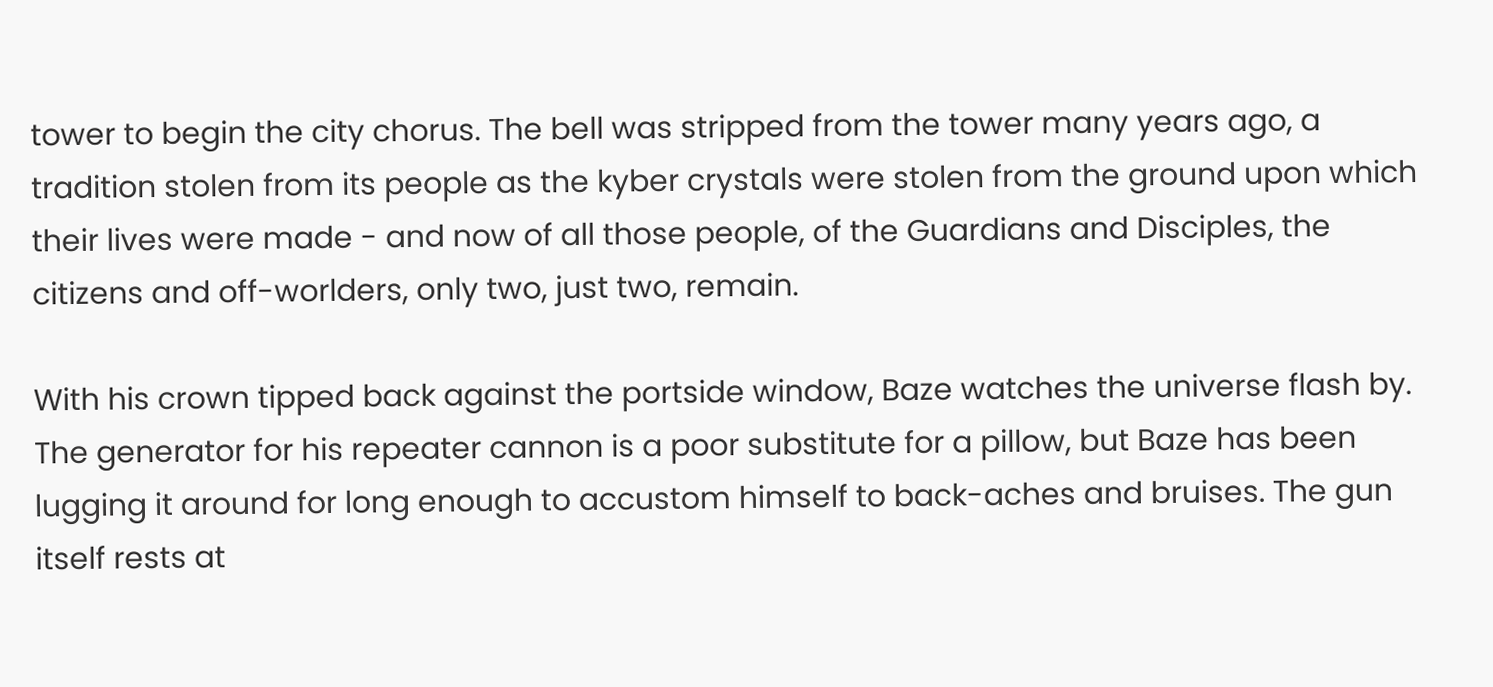tower to begin the city chorus. The bell was stripped from the tower many years ago, a tradition stolen from its people as the kyber crystals were stolen from the ground upon which their lives were made - and now of all those people, of the Guardians and Disciples, the citizens and off-worlders, only two, just two, remain.

With his crown tipped back against the portside window, Baze watches the universe flash by. The generator for his repeater cannon is a poor substitute for a pillow, but Baze has been lugging it around for long enough to accustom himself to back-aches and bruises. The gun itself rests at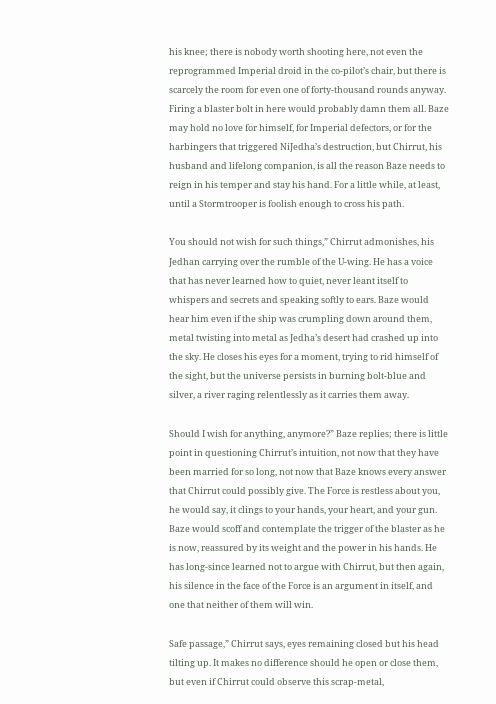his knee; there is nobody worth shooting here, not even the reprogrammed Imperial droid in the co-pilot’s chair, but there is scarcely the room for even one of forty-thousand rounds anyway. Firing a blaster bolt in here would probably damn them all. Baze may hold no love for himself, for Imperial defectors, or for the harbingers that triggered NiJedha’s destruction, but Chirrut, his husband and lifelong companion, is all the reason Baze needs to reign in his temper and stay his hand. For a little while, at least, until a Stormtrooper is foolish enough to cross his path.

You should not wish for such things,” Chirrut admonishes, his Jedhan carrying over the rumble of the U-wing. He has a voice that has never learned how to quiet, never leant itself to whispers and secrets and speaking softly to ears. Baze would hear him even if the ship was crumpling down around them, metal twisting into metal as Jedha’s desert had crashed up into the sky. He closes his eyes for a moment, trying to rid himself of the sight, but the universe persists in burning bolt-blue and silver, a river raging relentlessly as it carries them away.

Should I wish for anything, anymore?” Baze replies; there is little point in questioning Chirrut’s intuition, not now that they have been married for so long, not now that Baze knows every answer that Chirrut could possibly give. The Force is restless about you, he would say, it clings to your hands, your heart, and your gun. Baze would scoff and contemplate the trigger of the blaster as he is now, reassured by its weight and the power in his hands. He has long-since learned not to argue with Chirrut, but then again, his silence in the face of the Force is an argument in itself, and one that neither of them will win.

Safe passage,” Chirrut says, eyes remaining closed but his head tilting up. It makes no difference should he open or close them, but even if Chirrut could observe this scrap-metal,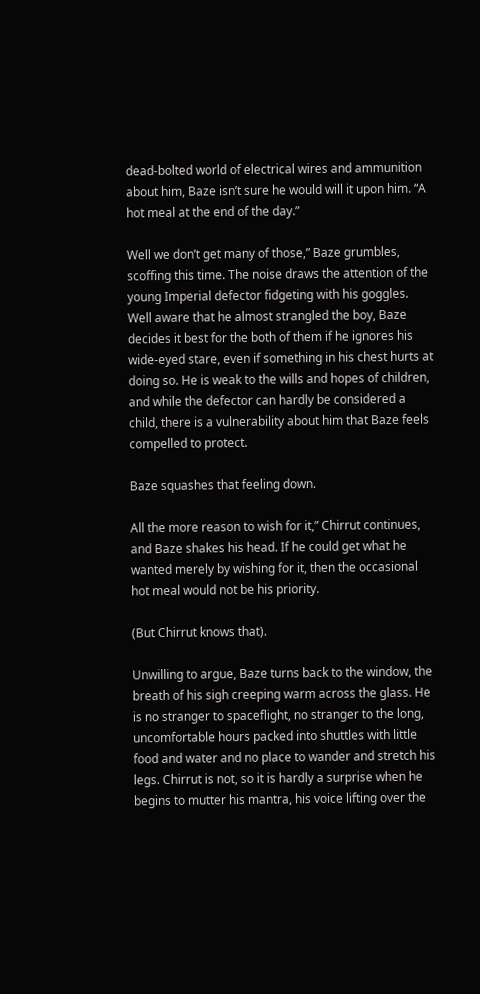dead-bolted world of electrical wires and ammunition about him, Baze isn’t sure he would will it upon him. “A hot meal at the end of the day.”

Well we don’t get many of those,” Baze grumbles, scoffing this time. The noise draws the attention of the young Imperial defector fidgeting with his goggles. Well aware that he almost strangled the boy, Baze decides it best for the both of them if he ignores his wide-eyed stare, even if something in his chest hurts at doing so. He is weak to the wills and hopes of children, and while the defector can hardly be considered a child, there is a vulnerability about him that Baze feels compelled to protect.

Baze squashes that feeling down.

All the more reason to wish for it,” Chirrut continues, and Baze shakes his head. If he could get what he wanted merely by wishing for it, then the occasional hot meal would not be his priority.

(But Chirrut knows that).

Unwilling to argue, Baze turns back to the window, the breath of his sigh creeping warm across the glass. He is no stranger to spaceflight, no stranger to the long, uncomfortable hours packed into shuttles with little food and water and no place to wander and stretch his legs. Chirrut is not, so it is hardly a surprise when he begins to mutter his mantra, his voice lifting over the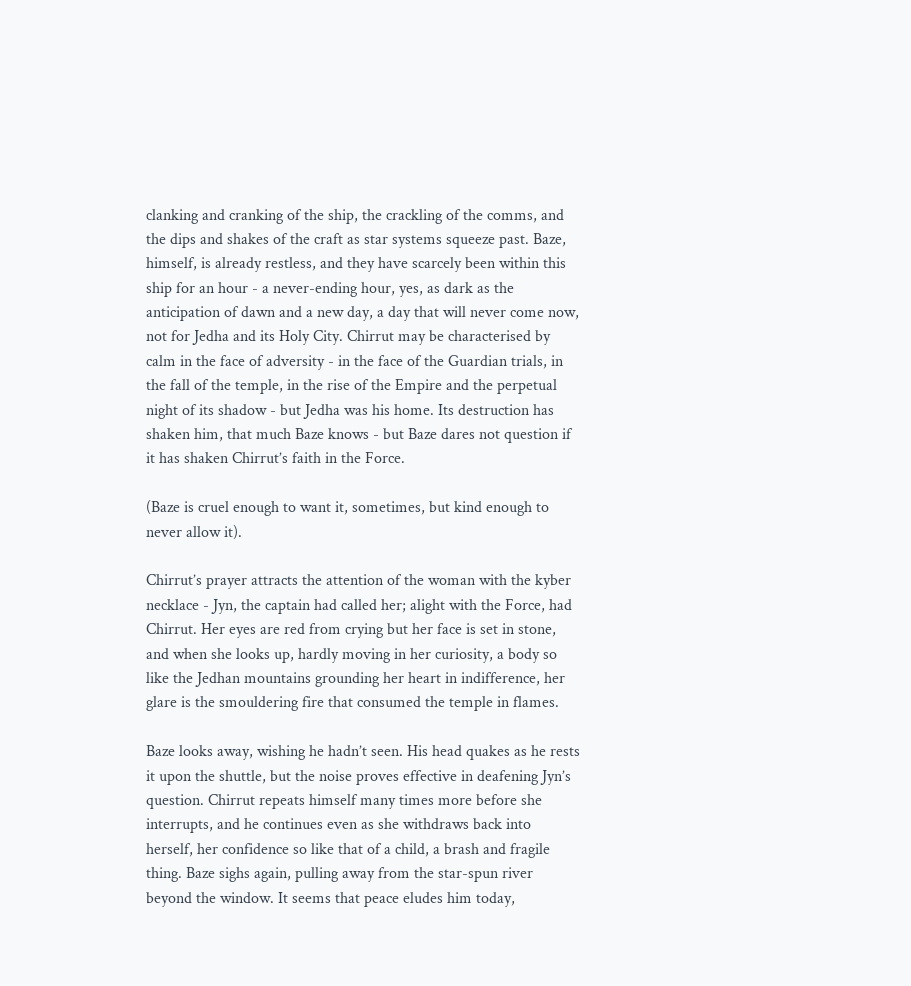clanking and cranking of the ship, the crackling of the comms, and the dips and shakes of the craft as star systems squeeze past. Baze, himself, is already restless, and they have scarcely been within this ship for an hour - a never-ending hour, yes, as dark as the anticipation of dawn and a new day, a day that will never come now, not for Jedha and its Holy City. Chirrut may be characterised by calm in the face of adversity - in the face of the Guardian trials, in the fall of the temple, in the rise of the Empire and the perpetual night of its shadow - but Jedha was his home. Its destruction has shaken him, that much Baze knows - but Baze dares not question if it has shaken Chirrut’s faith in the Force.

(Baze is cruel enough to want it, sometimes, but kind enough to never allow it).

Chirrut’s prayer attracts the attention of the woman with the kyber necklace - Jyn, the captain had called her; alight with the Force, had Chirrut. Her eyes are red from crying but her face is set in stone, and when she looks up, hardly moving in her curiosity, a body so like the Jedhan mountains grounding her heart in indifference, her glare is the smouldering fire that consumed the temple in flames.

Baze looks away, wishing he hadn’t seen. His head quakes as he rests it upon the shuttle, but the noise proves effective in deafening Jyn’s question. Chirrut repeats himself many times more before she interrupts, and he continues even as she withdraws back into herself, her confidence so like that of a child, a brash and fragile thing. Baze sighs again, pulling away from the star-spun river beyond the window. It seems that peace eludes him today,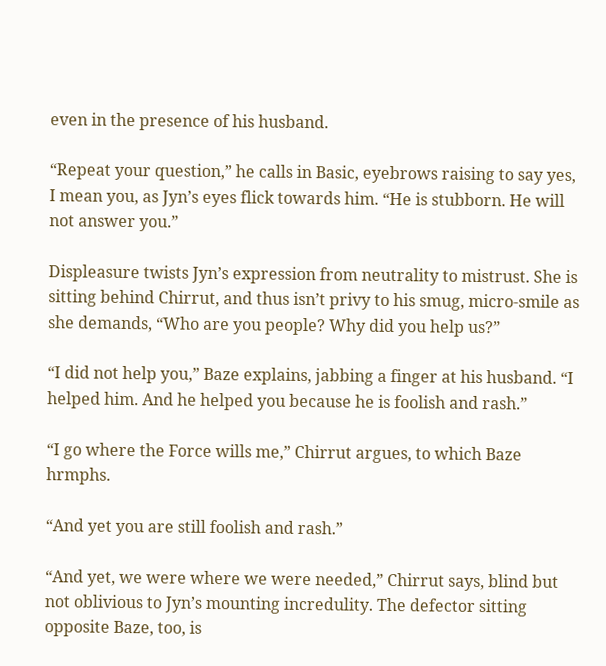even in the presence of his husband.

“Repeat your question,” he calls in Basic, eyebrows raising to say yes, I mean you, as Jyn’s eyes flick towards him. “He is stubborn. He will not answer you.”

Displeasure twists Jyn’s expression from neutrality to mistrust. She is sitting behind Chirrut, and thus isn’t privy to his smug, micro-smile as she demands, “Who are you people? Why did you help us?”

“I did not help you,” Baze explains, jabbing a finger at his husband. “I helped him. And he helped you because he is foolish and rash.”

“I go where the Force wills me,” Chirrut argues, to which Baze hrmphs.

“And yet you are still foolish and rash.”

“And yet, we were where we were needed,” Chirrut says, blind but not oblivious to Jyn’s mounting incredulity. The defector sitting opposite Baze, too, is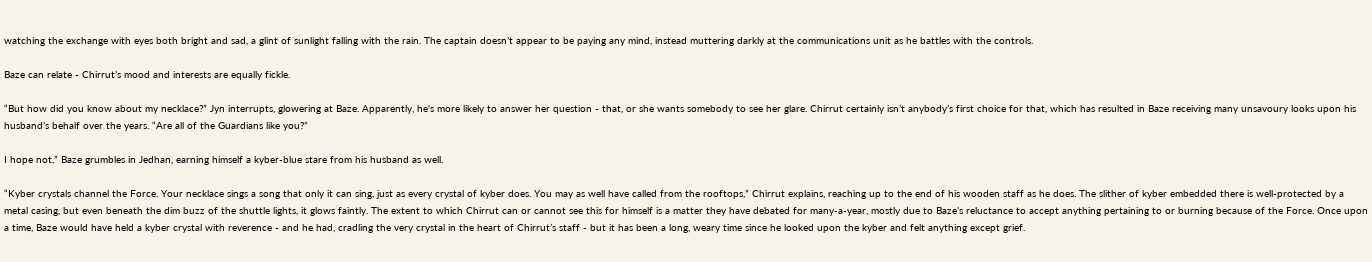watching the exchange with eyes both bright and sad, a glint of sunlight falling with the rain. The captain doesn’t appear to be paying any mind, instead muttering darkly at the communications unit as he battles with the controls.

Baze can relate - Chirrut’s mood and interests are equally fickle.

“But how did you know about my necklace?” Jyn interrupts, glowering at Baze. Apparently, he's more likely to answer her question - that, or she wants somebody to see her glare. Chirrut certainly isn’t anybody’s first choice for that, which has resulted in Baze receiving many unsavoury looks upon his husband’s behalf over the years. “Are all of the Guardians like you?”

I hope not,” Baze grumbles in Jedhan, earning himself a kyber-blue stare from his husband as well.

“Kyber crystals channel the Force. Your necklace sings a song that only it can sing, just as every crystal of kyber does. You may as well have called from the rooftops,” Chirrut explains, reaching up to the end of his wooden staff as he does. The slither of kyber embedded there is well-protected by a metal casing, but even beneath the dim buzz of the shuttle lights, it glows faintly. The extent to which Chirrut can or cannot see this for himself is a matter they have debated for many-a-year, mostly due to Baze’s reluctance to accept anything pertaining to or burning because of the Force. Once upon a time, Baze would have held a kyber crystal with reverence - and he had, cradling the very crystal in the heart of Chirrut’s staff - but it has been a long, weary time since he looked upon the kyber and felt anything except grief.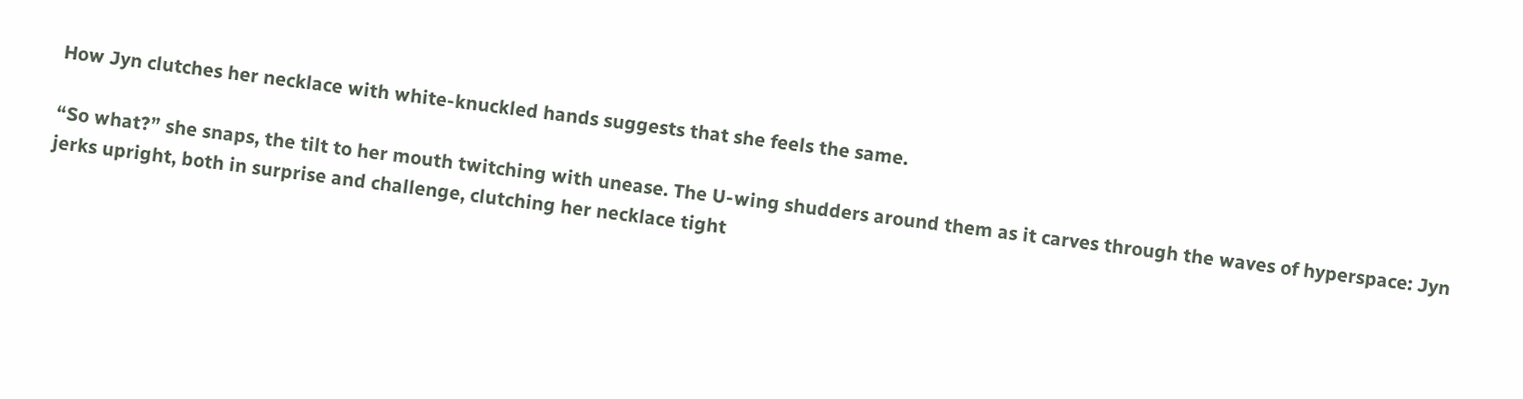How Jyn clutches her necklace with white-knuckled hands suggests that she feels the same.

“So what?” she snaps, the tilt to her mouth twitching with unease. The U-wing shudders around them as it carves through the waves of hyperspace: Jyn jerks upright, both in surprise and challenge, clutching her necklace tight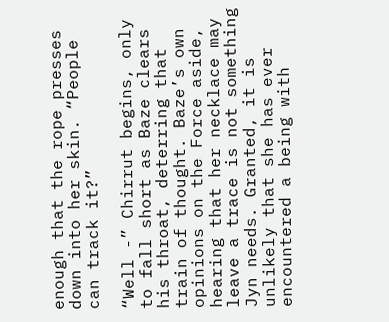enough that the rope presses down into her skin. “People can track it?”

“Well -” Chirrut begins, only to fall short as Baze clears his throat, deterring that train of thought. Baze’s own opinions on the Force aside, hearing that her necklace may leave a trace is not something Jyn needs. Granted, it is unlikely that she has ever encountered a being with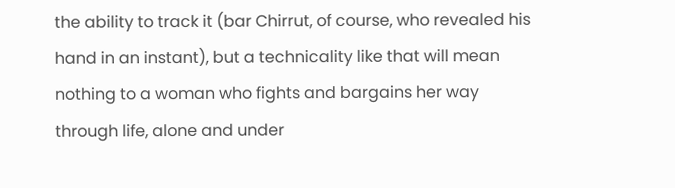the ability to track it (bar Chirrut, of course, who revealed his hand in an instant), but a technicality like that will mean nothing to a woman who fights and bargains her way through life, alone and under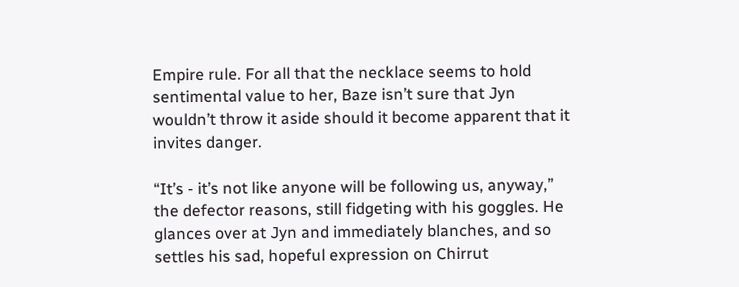Empire rule. For all that the necklace seems to hold sentimental value to her, Baze isn’t sure that Jyn wouldn’t throw it aside should it become apparent that it invites danger.

“It’s - it’s not like anyone will be following us, anyway,” the defector reasons, still fidgeting with his goggles. He glances over at Jyn and immediately blanches, and so settles his sad, hopeful expression on Chirrut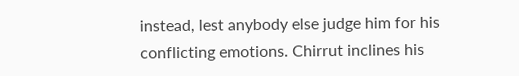instead, lest anybody else judge him for his conflicting emotions. Chirrut inclines his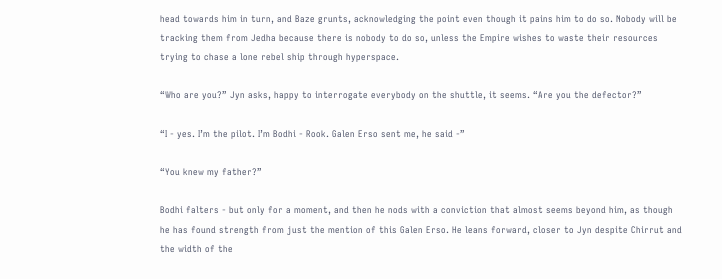head towards him in turn, and Baze grunts, acknowledging the point even though it pains him to do so. Nobody will be tracking them from Jedha because there is nobody to do so, unless the Empire wishes to waste their resources trying to chase a lone rebel ship through hyperspace.

“Who are you?” Jyn asks, happy to interrogate everybody on the shuttle, it seems. “Are you the defector?”

“I - yes. I’m the pilot. I’m Bodhi - Rook. Galen Erso sent me, he said -”

“You knew my father?”

Bodhi falters - but only for a moment, and then he nods with a conviction that almost seems beyond him, as though he has found strength from just the mention of this Galen Erso. He leans forward, closer to Jyn despite Chirrut and the width of the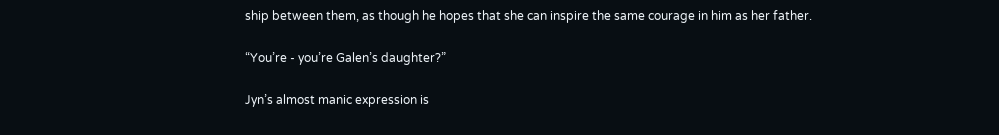ship between them, as though he hopes that she can inspire the same courage in him as her father.

“You’re - you’re Galen’s daughter?”

Jyn’s almost manic expression is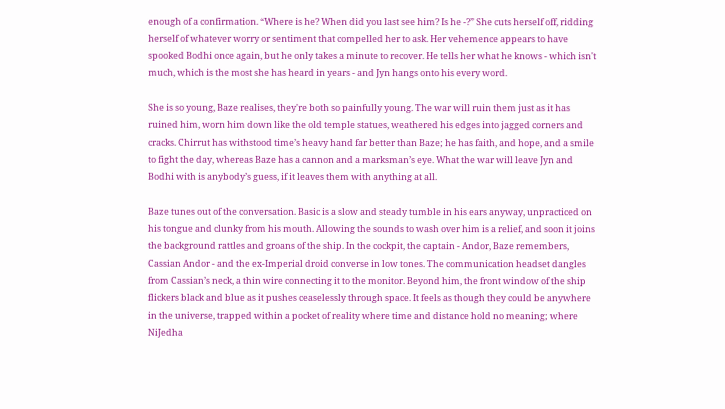enough of a confirmation. “Where is he? When did you last see him? Is he -?” She cuts herself off, ridding herself of whatever worry or sentiment that compelled her to ask. Her vehemence appears to have spooked Bodhi once again, but he only takes a minute to recover. He tells her what he knows - which isn't much, which is the most she has heard in years - and Jyn hangs onto his every word.

She is so young, Baze realises, they're both so painfully young. The war will ruin them just as it has ruined him, worn him down like the old temple statues, weathered his edges into jagged corners and cracks. Chirrut has withstood time’s heavy hand far better than Baze; he has faith, and hope, and a smile to fight the day, whereas Baze has a cannon and a marksman’s eye. What the war will leave Jyn and Bodhi with is anybody’s guess, if it leaves them with anything at all.

Baze tunes out of the conversation. Basic is a slow and steady tumble in his ears anyway, unpracticed on his tongue and clunky from his mouth. Allowing the sounds to wash over him is a relief, and soon it joins the background rattles and groans of the ship. In the cockpit, the captain - Andor, Baze remembers, Cassian Andor - and the ex-Imperial droid converse in low tones. The communication headset dangles from Cassian’s neck, a thin wire connecting it to the monitor. Beyond him, the front window of the ship flickers black and blue as it pushes ceaselessly through space. It feels as though they could be anywhere in the universe, trapped within a pocket of reality where time and distance hold no meaning; where NiJedha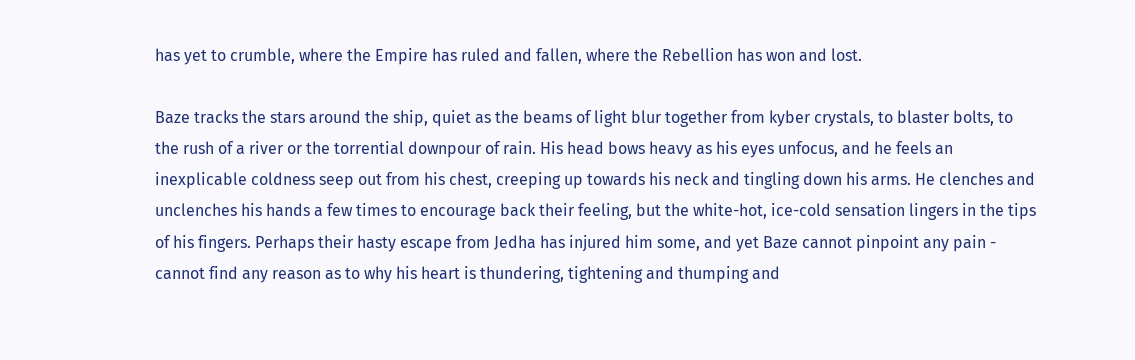has yet to crumble, where the Empire has ruled and fallen, where the Rebellion has won and lost.

Baze tracks the stars around the ship, quiet as the beams of light blur together from kyber crystals, to blaster bolts, to the rush of a river or the torrential downpour of rain. His head bows heavy as his eyes unfocus, and he feels an inexplicable coldness seep out from his chest, creeping up towards his neck and tingling down his arms. He clenches and unclenches his hands a few times to encourage back their feeling, but the white-hot, ice-cold sensation lingers in the tips of his fingers. Perhaps their hasty escape from Jedha has injured him some, and yet Baze cannot pinpoint any pain - cannot find any reason as to why his heart is thundering, tightening and thumping and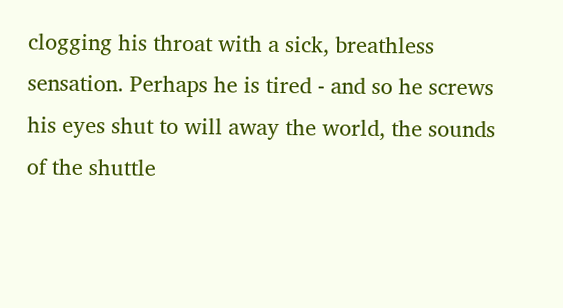clogging his throat with a sick, breathless sensation. Perhaps he is tired - and so he screws his eyes shut to will away the world, the sounds of the shuttle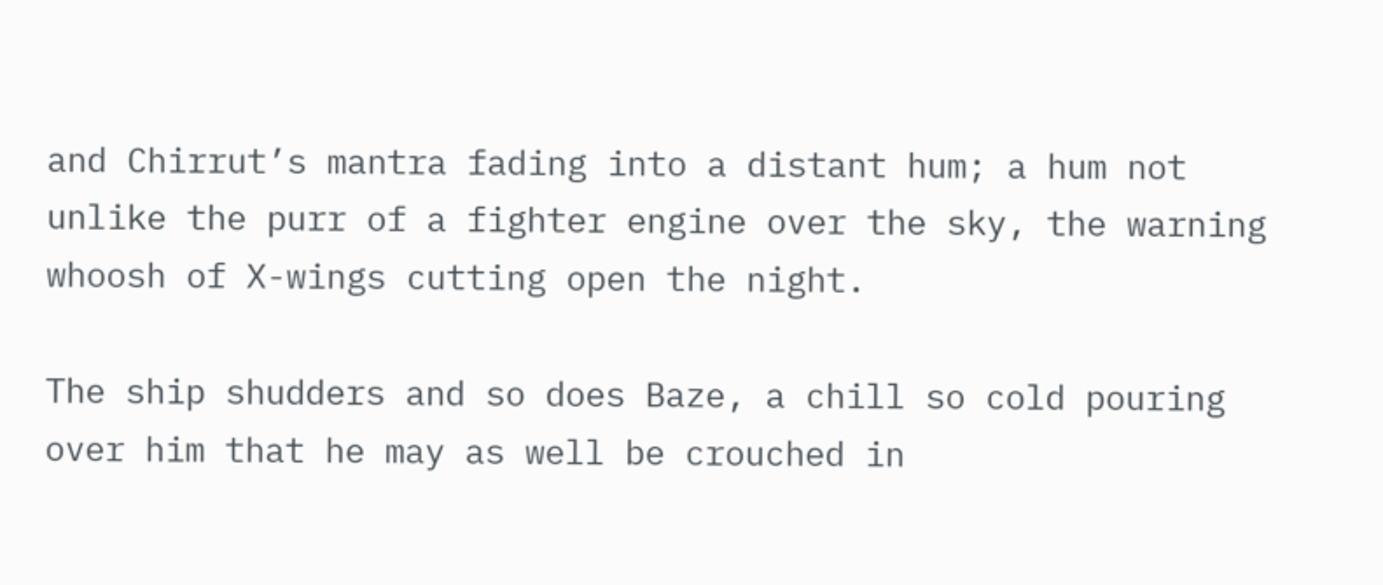and Chirrut’s mantra fading into a distant hum; a hum not unlike the purr of a fighter engine over the sky, the warning whoosh of X-wings cutting open the night.

The ship shudders and so does Baze, a chill so cold pouring over him that he may as well be crouched in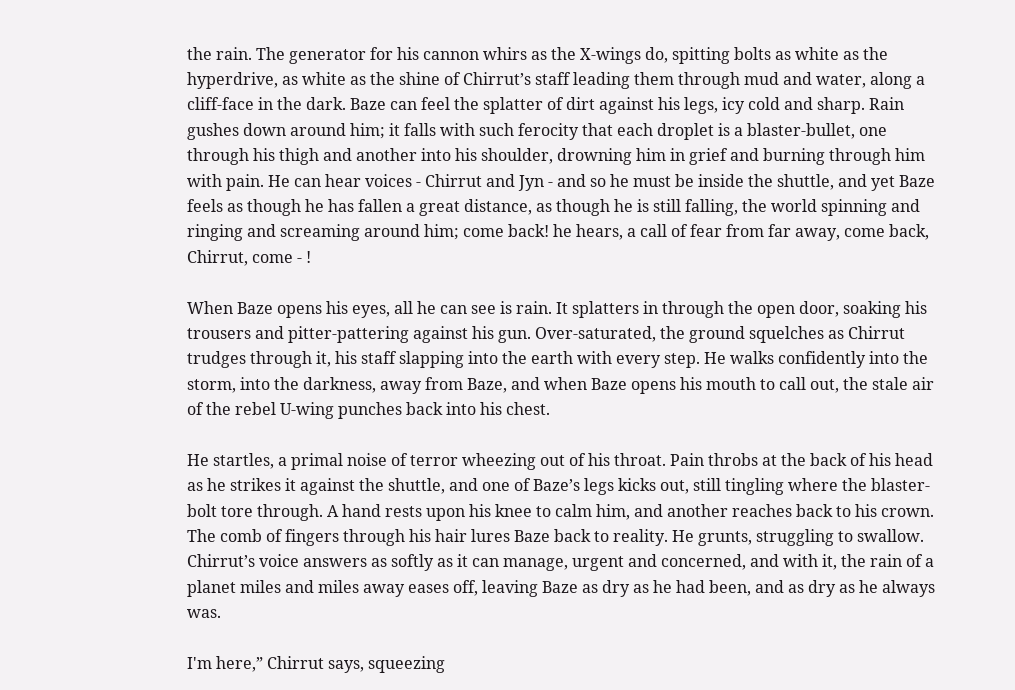the rain. The generator for his cannon whirs as the X-wings do, spitting bolts as white as the hyperdrive, as white as the shine of Chirrut’s staff leading them through mud and water, along a cliff-face in the dark. Baze can feel the splatter of dirt against his legs, icy cold and sharp. Rain gushes down around him; it falls with such ferocity that each droplet is a blaster-bullet, one through his thigh and another into his shoulder, drowning him in grief and burning through him with pain. He can hear voices - Chirrut and Jyn - and so he must be inside the shuttle, and yet Baze feels as though he has fallen a great distance, as though he is still falling, the world spinning and ringing and screaming around him; come back! he hears, a call of fear from far away, come back, Chirrut, come - !

When Baze opens his eyes, all he can see is rain. It splatters in through the open door, soaking his trousers and pitter-pattering against his gun. Over-saturated, the ground squelches as Chirrut trudges through it, his staff slapping into the earth with every step. He walks confidently into the storm, into the darkness, away from Baze, and when Baze opens his mouth to call out, the stale air of the rebel U-wing punches back into his chest.

He startles, a primal noise of terror wheezing out of his throat. Pain throbs at the back of his head as he strikes it against the shuttle, and one of Baze’s legs kicks out, still tingling where the blaster-bolt tore through. A hand rests upon his knee to calm him, and another reaches back to his crown. The comb of fingers through his hair lures Baze back to reality. He grunts, struggling to swallow. Chirrut’s voice answers as softly as it can manage, urgent and concerned, and with it, the rain of a planet miles and miles away eases off, leaving Baze as dry as he had been, and as dry as he always was.

I'm here,” Chirrut says, squeezing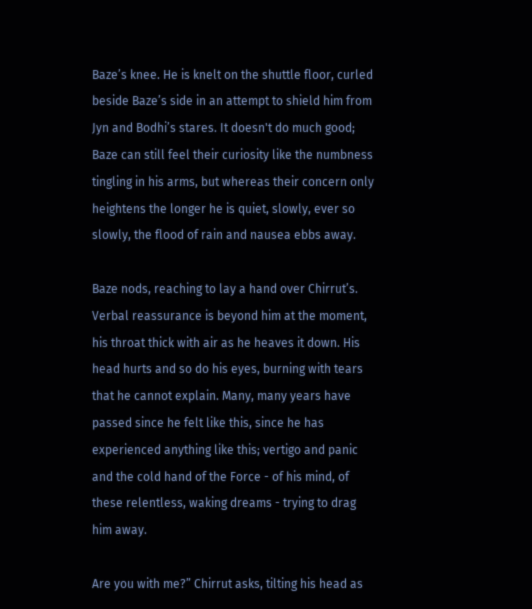Baze’s knee. He is knelt on the shuttle floor, curled beside Baze’s side in an attempt to shield him from Jyn and Bodhi’s stares. It doesn't do much good; Baze can still feel their curiosity like the numbness tingling in his arms, but whereas their concern only heightens the longer he is quiet, slowly, ever so slowly, the flood of rain and nausea ebbs away.

Baze nods, reaching to lay a hand over Chirrut’s. Verbal reassurance is beyond him at the moment, his throat thick with air as he heaves it down. His head hurts and so do his eyes, burning with tears that he cannot explain. Many, many years have passed since he felt like this, since he has experienced anything like this; vertigo and panic and the cold hand of the Force - of his mind, of these relentless, waking dreams - trying to drag him away.

Are you with me?” Chirrut asks, tilting his head as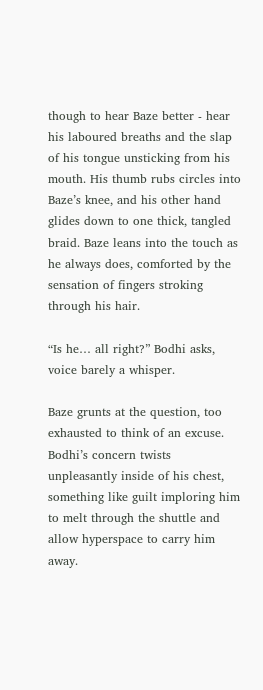though to hear Baze better - hear his laboured breaths and the slap of his tongue unsticking from his mouth. His thumb rubs circles into Baze’s knee, and his other hand glides down to one thick, tangled braid. Baze leans into the touch as he always does, comforted by the sensation of fingers stroking through his hair.

“Is he… all right?” Bodhi asks, voice barely a whisper.

Baze grunts at the question, too exhausted to think of an excuse. Bodhi’s concern twists unpleasantly inside of his chest, something like guilt imploring him to melt through the shuttle and allow hyperspace to carry him away.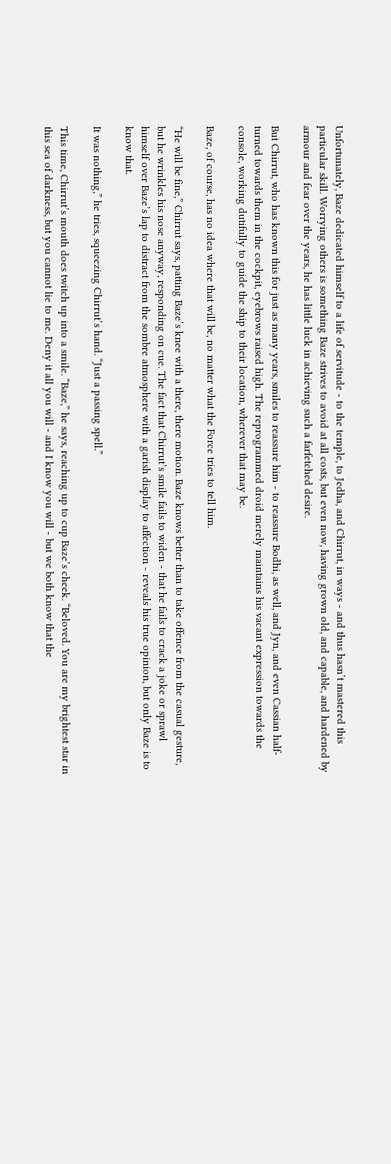Unfortunately, Baze dedicated himself to a life of servitude - to the temple, to Jedha, and Chirrut, in ways - and thus hasn’t mastered this particular skill. Worrying others is something Baze strives to avoid at all costs, but even now, having grown old, and capable, and hardened by armour and fear over the years, he has little luck in achieving such a farfetched desire.

But Chirrut, who has known this for just as many years, smiles to reassure him - to reassure Bodhi, as well, and Jyn, and even Cassian half-turned towards them in the cockpit, eyebrows raised high. The reprogrammed droid merely maintains his vacant expression towards the console, working dutifully to guide the ship to their location, wherever that may be.

Baze, of course, has no idea where that will be, no matter what the Force tries to tell him.

“He will be fine,” Chirrut says, patting Baze’s knee with a there, there motion. Baze knows better than to take offence from the casual gesture, but he wrinkles his nose anyway, responding on cue. The fact that Chirrut’s smile fails to widen - that he fails to crack a joke or sprawl himself over Baze’s lap to distract from the sombre atmosphere with a garish display to affection - reveals his true opinion, but only Baze is to know that.

It was nothing,” he tries, squeezing Chirrut’s hand. “Just a passing spell.”

This time, Chirrut’s mouth does twitch up into a smile. “Baze,” he says, reaching up to cup Baze’s cheek. “Beloved. You are my brightest star in this sea of darkness, but you cannot lie to me. Deny it all you will - and I know you will - but we both know that the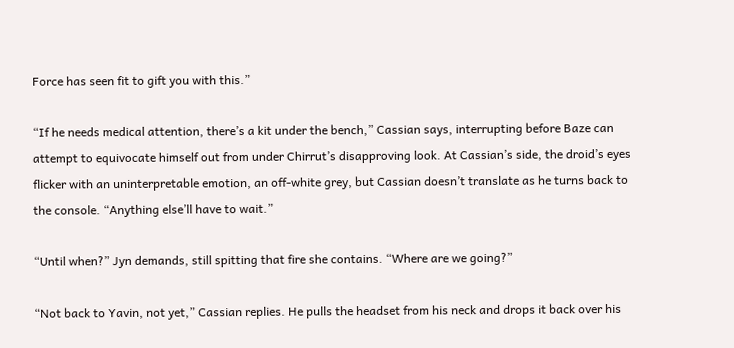Force has seen fit to gift you with this.”

“If he needs medical attention, there’s a kit under the bench,” Cassian says, interrupting before Baze can attempt to equivocate himself out from under Chirrut’s disapproving look. At Cassian’s side, the droid’s eyes flicker with an uninterpretable emotion, an off-white grey, but Cassian doesn’t translate as he turns back to the console. “Anything else’ll have to wait.”

“Until when?” Jyn demands, still spitting that fire she contains. “Where are we going?”

“Not back to Yavin, not yet,” Cassian replies. He pulls the headset from his neck and drops it back over his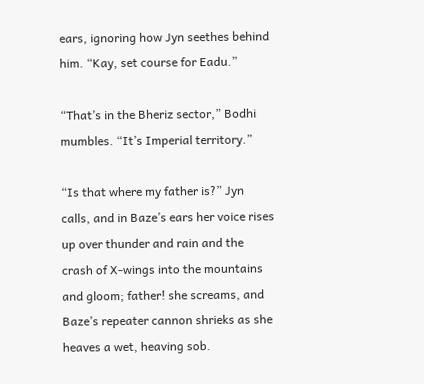ears, ignoring how Jyn seethes behind him. “Kay, set course for Eadu.”

“That’s in the Bheriz sector,” Bodhi mumbles. “It’s Imperial territory.”

“Is that where my father is?” Jyn calls, and in Baze’s ears her voice rises up over thunder and rain and the crash of X-wings into the mountains and gloom; father! she screams, and Baze’s repeater cannon shrieks as she heaves a wet, heaving sob.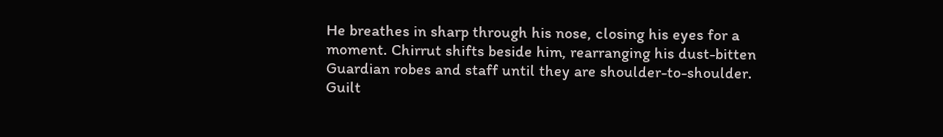He breathes in sharp through his nose, closing his eyes for a moment. Chirrut shifts beside him, rearranging his dust-bitten Guardian robes and staff until they are shoulder-to-shoulder. Guilt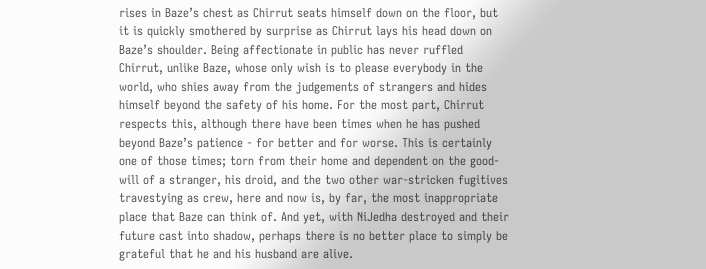rises in Baze’s chest as Chirrut seats himself down on the floor, but it is quickly smothered by surprise as Chirrut lays his head down on Baze’s shoulder. Being affectionate in public has never ruffled Chirrut, unlike Baze, whose only wish is to please everybody in the world, who shies away from the judgements of strangers and hides himself beyond the safety of his home. For the most part, Chirrut respects this, although there have been times when he has pushed beyond Baze’s patience - for better and for worse. This is certainly one of those times; torn from their home and dependent on the good-will of a stranger, his droid, and the two other war-stricken fugitives travestying as crew, here and now is, by far, the most inappropriate place that Baze can think of. And yet, with NiJedha destroyed and their future cast into shadow, perhaps there is no better place to simply be grateful that he and his husband are alive.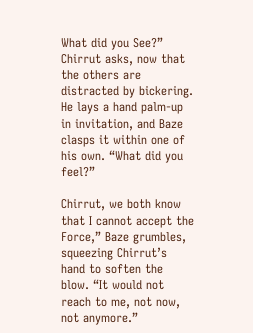What did you See?” Chirrut asks, now that the others are distracted by bickering. He lays a hand palm-up in invitation, and Baze clasps it within one of his own. “What did you feel?”

Chirrut, we both know that I cannot accept the Force,” Baze grumbles, squeezing Chirrut’s hand to soften the blow. “It would not reach to me, not now, not anymore.”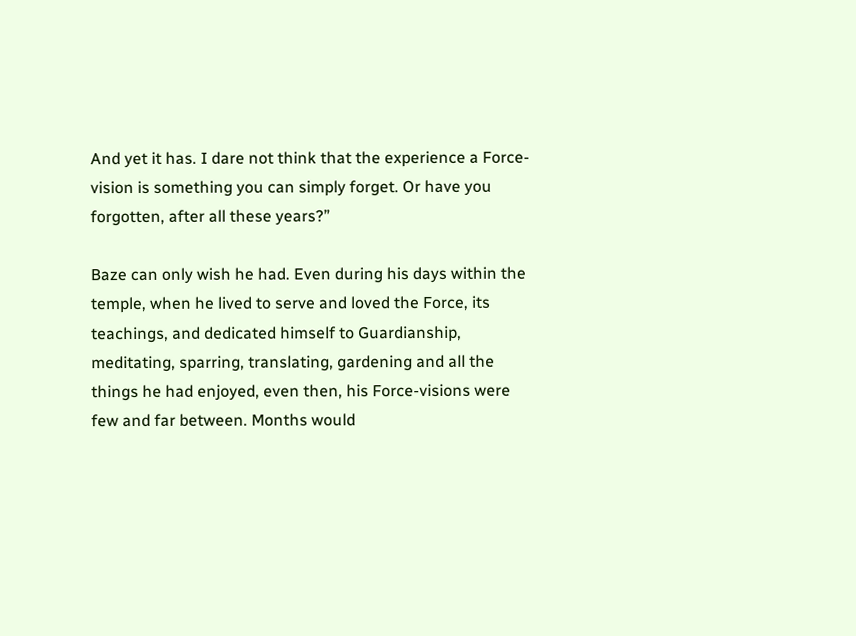And yet it has. I dare not think that the experience a Force-vision is something you can simply forget. Or have you forgotten, after all these years?”

Baze can only wish he had. Even during his days within the temple, when he lived to serve and loved the Force, its teachings, and dedicated himself to Guardianship, meditating, sparring, translating, gardening and all the things he had enjoyed, even then, his Force-visions were few and far between. Months would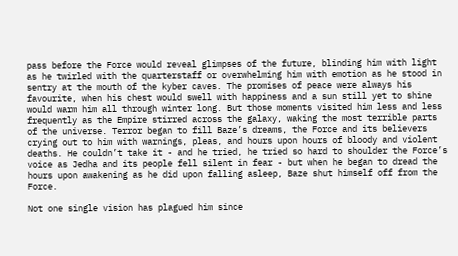pass before the Force would reveal glimpses of the future, blinding him with light as he twirled with the quarterstaff or overwhelming him with emotion as he stood in sentry at the mouth of the kyber caves. The promises of peace were always his favourite, when his chest would swell with happiness and a sun still yet to shine would warm him all through winter long. But those moments visited him less and less frequently as the Empire stirred across the galaxy, waking the most terrible parts of the universe. Terror began to fill Baze’s dreams, the Force and its believers crying out to him with warnings, pleas, and hours upon hours of bloody and violent deaths. He couldn’t take it - and he tried, he tried so hard to shoulder the Force’s voice as Jedha and its people fell silent in fear - but when he began to dread the hours upon awakening as he did upon falling asleep, Baze shut himself off from the Force.

Not one single vision has plagued him since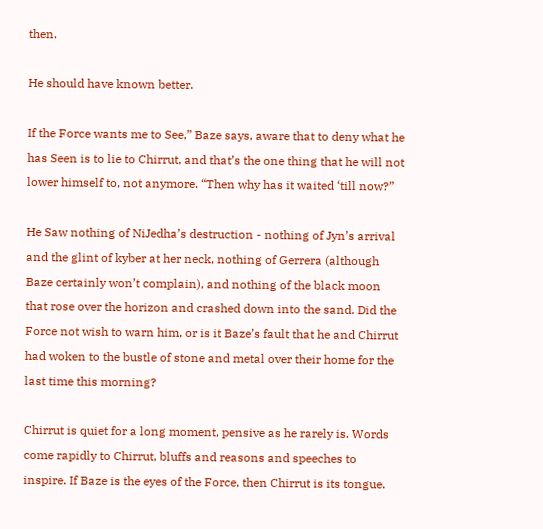then.

He should have known better.

If the Force wants me to See,” Baze says, aware that to deny what he has Seen is to lie to Chirrut, and that’s the one thing that he will not lower himself to, not anymore. “Then why has it waited ‘till now?”

He Saw nothing of NiJedha’s destruction - nothing of Jyn’s arrival and the glint of kyber at her neck, nothing of Gerrera (although Baze certainly won’t complain), and nothing of the black moon that rose over the horizon and crashed down into the sand. Did the Force not wish to warn him, or is it Baze’s fault that he and Chirrut had woken to the bustle of stone and metal over their home for the last time this morning?

Chirrut is quiet for a long moment, pensive as he rarely is. Words come rapidly to Chirrut, bluffs and reasons and speeches to inspire. If Baze is the eyes of the Force, then Chirrut is its tongue.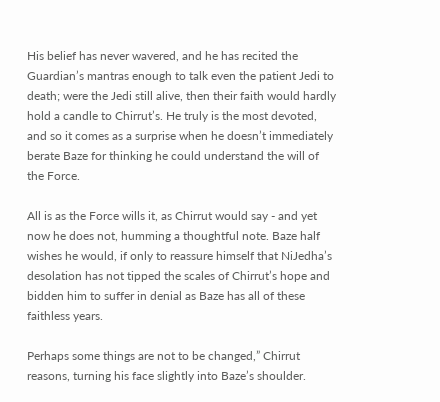His belief has never wavered, and he has recited the Guardian’s mantras enough to talk even the patient Jedi to death; were the Jedi still alive, then their faith would hardly hold a candle to Chirrut’s. He truly is the most devoted, and so it comes as a surprise when he doesn’t immediately berate Baze for thinking he could understand the will of the Force.

All is as the Force wills it, as Chirrut would say - and yet now he does not, humming a thoughtful note. Baze half wishes he would, if only to reassure himself that NiJedha’s desolation has not tipped the scales of Chirrut’s hope and bidden him to suffer in denial as Baze has all of these faithless years.

Perhaps some things are not to be changed,” Chirrut reasons, turning his face slightly into Baze’s shoulder.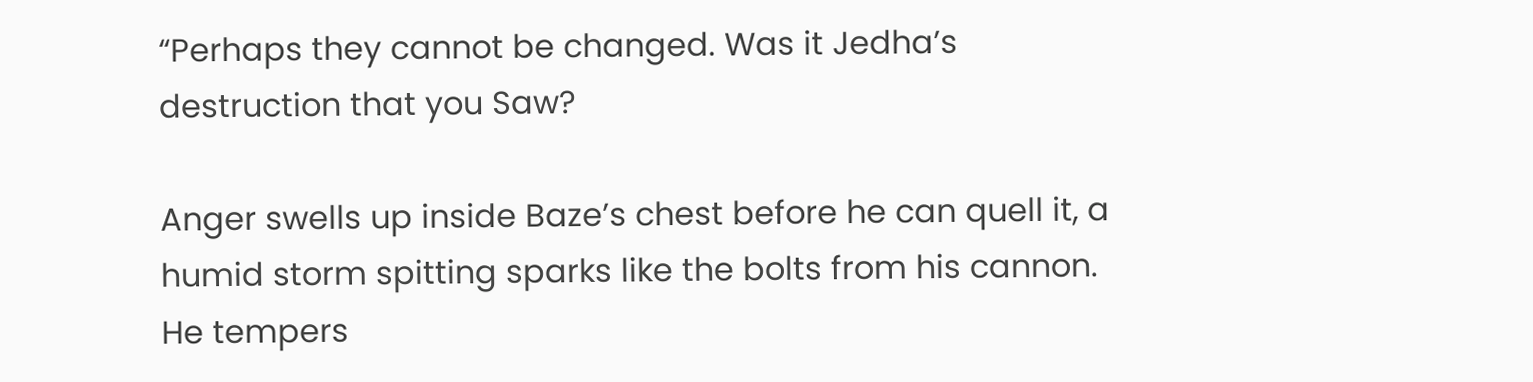“Perhaps they cannot be changed. Was it Jedha’s destruction that you Saw?

Anger swells up inside Baze’s chest before he can quell it, a humid storm spitting sparks like the bolts from his cannon. He tempers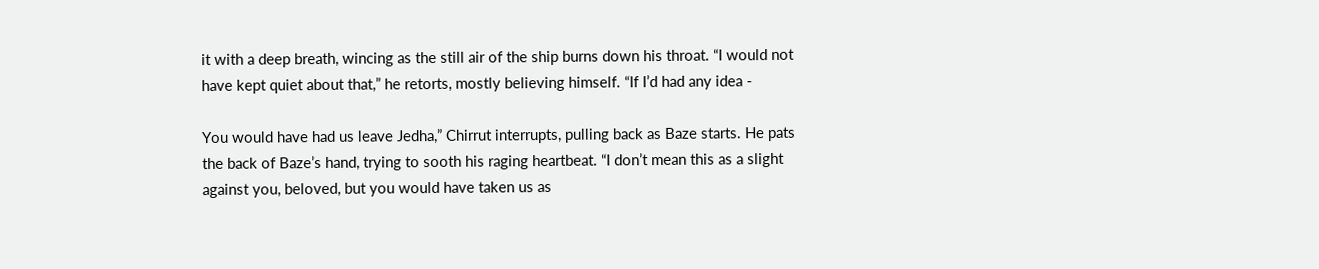it with a deep breath, wincing as the still air of the ship burns down his throat. “I would not have kept quiet about that,” he retorts, mostly believing himself. “If I’d had any idea -

You would have had us leave Jedha,” Chirrut interrupts, pulling back as Baze starts. He pats the back of Baze’s hand, trying to sooth his raging heartbeat. “I don’t mean this as a slight against you, beloved, but you would have taken us as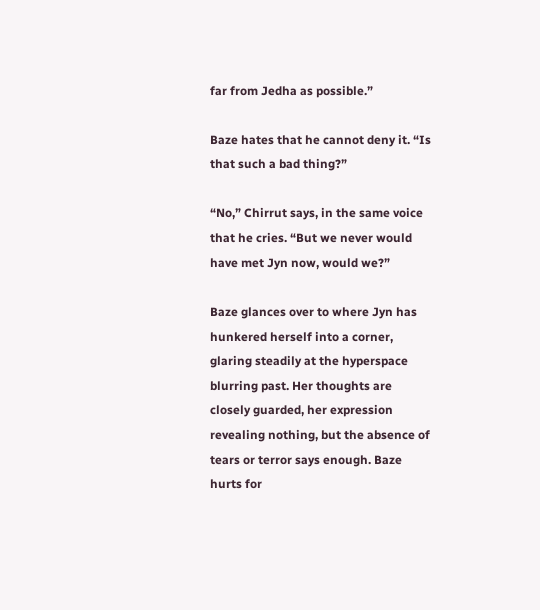far from Jedha as possible.”

Baze hates that he cannot deny it. “Is that such a bad thing?”

“No,” Chirrut says, in the same voice that he cries. “But we never would have met Jyn now, would we?”

Baze glances over to where Jyn has hunkered herself into a corner, glaring steadily at the hyperspace blurring past. Her thoughts are closely guarded, her expression revealing nothing, but the absence of tears or terror says enough. Baze hurts for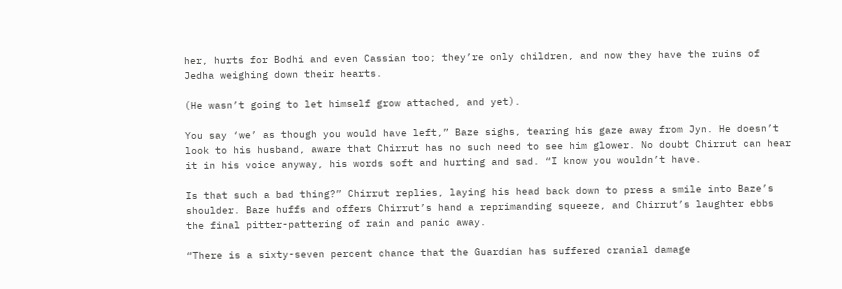her, hurts for Bodhi and even Cassian too; they’re only children, and now they have the ruins of Jedha weighing down their hearts.

(He wasn’t going to let himself grow attached, and yet).

You say ‘we’ as though you would have left,” Baze sighs, tearing his gaze away from Jyn. He doesn’t look to his husband, aware that Chirrut has no such need to see him glower. No doubt Chirrut can hear it in his voice anyway, his words soft and hurting and sad. “I know you wouldn’t have.

Is that such a bad thing?” Chirrut replies, laying his head back down to press a smile into Baze’s shoulder. Baze huffs and offers Chirrut’s hand a reprimanding squeeze, and Chirrut’s laughter ebbs the final pitter-pattering of rain and panic away.

“There is a sixty-seven percent chance that the Guardian has suffered cranial damage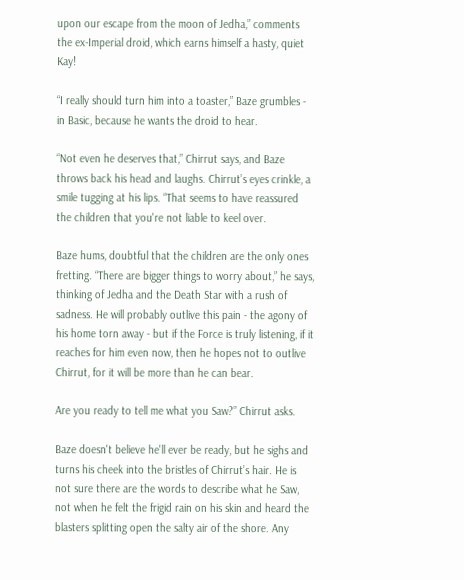upon our escape from the moon of Jedha,” comments the ex-Imperial droid, which earns himself a hasty, quiet Kay!

“I really should turn him into a toaster,” Baze grumbles - in Basic, because he wants the droid to hear.

“Not even he deserves that,” Chirrut says, and Baze throws back his head and laughs. Chirrut’s eyes crinkle, a smile tugging at his lips. “That seems to have reassured the children that you're not liable to keel over.

Baze hums, doubtful that the children are the only ones fretting. “There are bigger things to worry about,” he says, thinking of Jedha and the Death Star with a rush of sadness. He will probably outlive this pain - the agony of his home torn away - but if the Force is truly listening, if it reaches for him even now, then he hopes not to outlive Chirrut, for it will be more than he can bear.

Are you ready to tell me what you Saw?” Chirrut asks.

Baze doesn't believe he'll ever be ready, but he sighs and turns his cheek into the bristles of Chirrut’s hair. He is not sure there are the words to describe what he Saw, not when he felt the frigid rain on his skin and heard the blasters splitting open the salty air of the shore. Any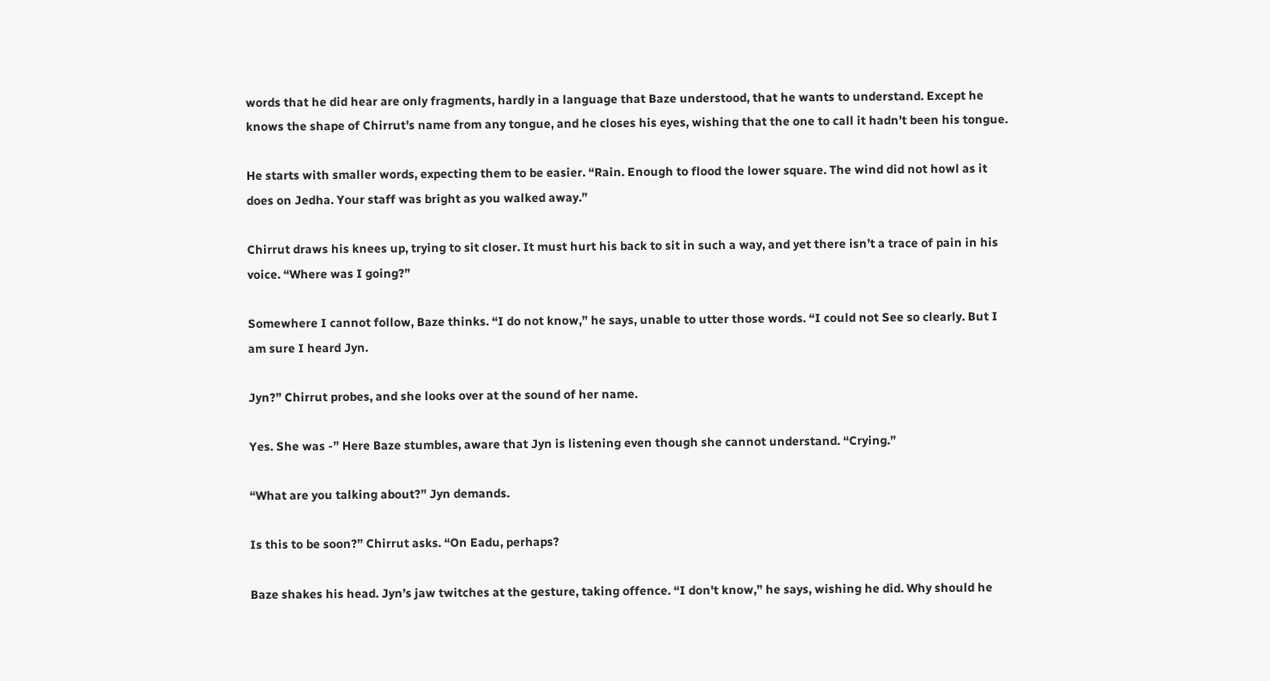words that he did hear are only fragments, hardly in a language that Baze understood, that he wants to understand. Except he knows the shape of Chirrut’s name from any tongue, and he closes his eyes, wishing that the one to call it hadn’t been his tongue.

He starts with smaller words, expecting them to be easier. “Rain. Enough to flood the lower square. The wind did not howl as it does on Jedha. Your staff was bright as you walked away.”

Chirrut draws his knees up, trying to sit closer. It must hurt his back to sit in such a way, and yet there isn’t a trace of pain in his voice. “Where was I going?”

Somewhere I cannot follow, Baze thinks. “I do not know,” he says, unable to utter those words. “I could not See so clearly. But I am sure I heard Jyn.

Jyn?” Chirrut probes, and she looks over at the sound of her name.

Yes. She was -” Here Baze stumbles, aware that Jyn is listening even though she cannot understand. “Crying.”

“What are you talking about?” Jyn demands.

Is this to be soon?” Chirrut asks. “On Eadu, perhaps?

Baze shakes his head. Jyn’s jaw twitches at the gesture, taking offence. “I don't know,” he says, wishing he did. Why should he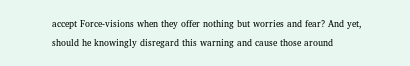accept Force-visions when they offer nothing but worries and fear? And yet, should he knowingly disregard this warning and cause those around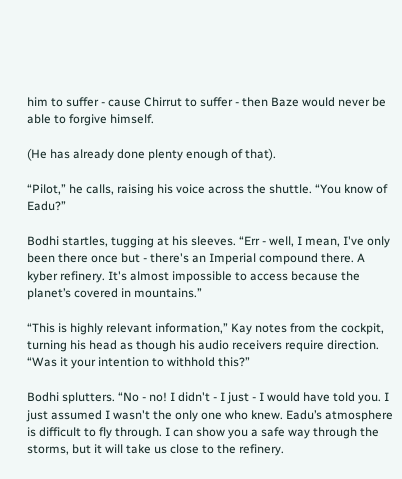him to suffer - cause Chirrut to suffer - then Baze would never be able to forgive himself.

(He has already done plenty enough of that).

“Pilot,” he calls, raising his voice across the shuttle. “You know of Eadu?”

Bodhi startles, tugging at his sleeves. “Err - well, I mean, I've only been there once but - there's an Imperial compound there. A kyber refinery. It's almost impossible to access because the planet’s covered in mountains.”

“This is highly relevant information,” Kay notes from the cockpit, turning his head as though his audio receivers require direction. “Was it your intention to withhold this?”

Bodhi splutters. “No - no! I didn't - I just - I would have told you. I just assumed I wasn't the only one who knew. Eadu’s atmosphere is difficult to fly through. I can show you a safe way through the storms, but it will take us close to the refinery.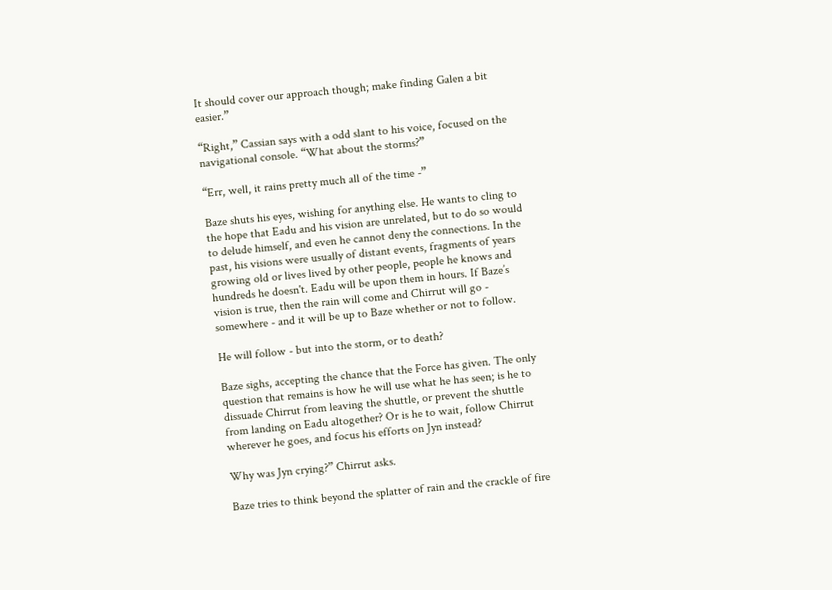It should cover our approach though; make finding Galen a bit easier.”

“Right,” Cassian says with a odd slant to his voice, focused on the navigational console. “What about the storms?”

“Err, well, it rains pretty much all of the time -”

Baze shuts his eyes, wishing for anything else. He wants to cling to the hope that Eadu and his vision are unrelated, but to do so would to delude himself, and even he cannot deny the connections. In the past, his visions were usually of distant events, fragments of years growing old or lives lived by other people, people he knows and hundreds he doesn't. Eadu will be upon them in hours. If Baze’s vision is true, then the rain will come and Chirrut will go - somewhere - and it will be up to Baze whether or not to follow.

He will follow - but into the storm, or to death?

Baze sighs, accepting the chance that the Force has given. The only question that remains is how he will use what he has seen; is he to dissuade Chirrut from leaving the shuttle, or prevent the shuttle from landing on Eadu altogether? Or is he to wait, follow Chirrut wherever he goes, and focus his efforts on Jyn instead?

Why was Jyn crying?” Chirrut asks.

Baze tries to think beyond the splatter of rain and the crackle of fire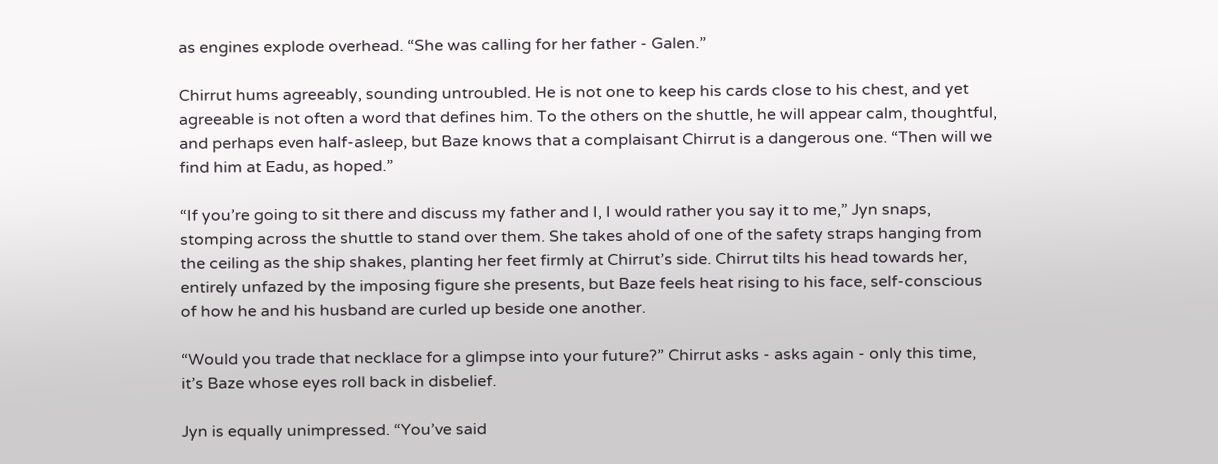as engines explode overhead. “She was calling for her father - Galen.”

Chirrut hums agreeably, sounding untroubled. He is not one to keep his cards close to his chest, and yet agreeable is not often a word that defines him. To the others on the shuttle, he will appear calm, thoughtful, and perhaps even half-asleep, but Baze knows that a complaisant Chirrut is a dangerous one. “Then will we find him at Eadu, as hoped.”

“If you’re going to sit there and discuss my father and I, I would rather you say it to me,” Jyn snaps, stomping across the shuttle to stand over them. She takes ahold of one of the safety straps hanging from the ceiling as the ship shakes, planting her feet firmly at Chirrut’s side. Chirrut tilts his head towards her, entirely unfazed by the imposing figure she presents, but Baze feels heat rising to his face, self-conscious of how he and his husband are curled up beside one another.

“Would you trade that necklace for a glimpse into your future?” Chirrut asks - asks again - only this time, it’s Baze whose eyes roll back in disbelief.

Jyn is equally unimpressed. “You’ve said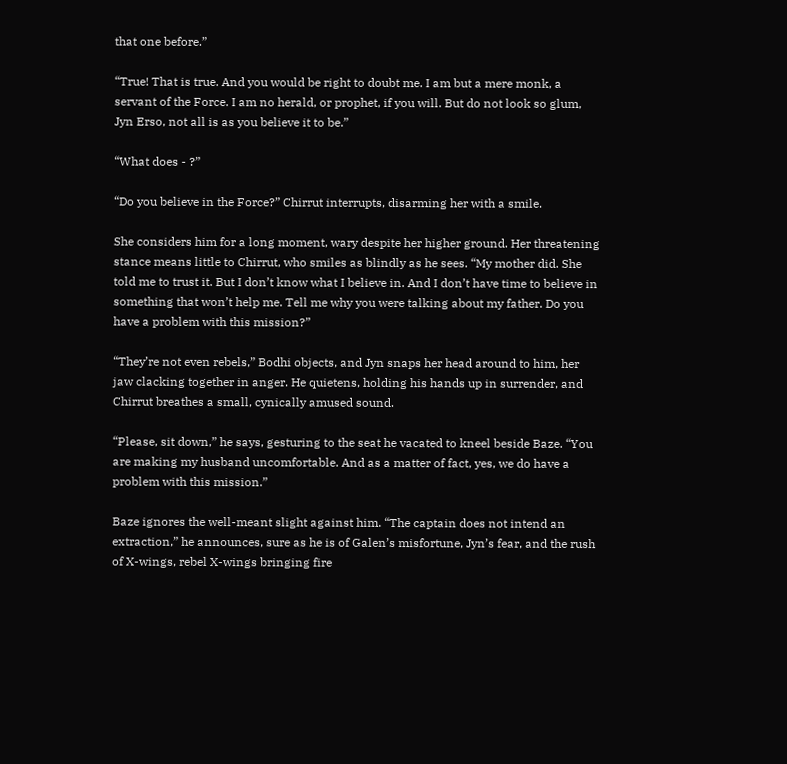that one before.”

“True! That is true. And you would be right to doubt me. I am but a mere monk, a servant of the Force. I am no herald, or prophet, if you will. But do not look so glum, Jyn Erso, not all is as you believe it to be.”

“What does - ?”

“Do you believe in the Force?” Chirrut interrupts, disarming her with a smile.

She considers him for a long moment, wary despite her higher ground. Her threatening stance means little to Chirrut, who smiles as blindly as he sees. “My mother did. She told me to trust it. But I don’t know what I believe in. And I don’t have time to believe in something that won’t help me. Tell me why you were talking about my father. Do you have a problem with this mission?”

“They’re not even rebels,” Bodhi objects, and Jyn snaps her head around to him, her jaw clacking together in anger. He quietens, holding his hands up in surrender, and Chirrut breathes a small, cynically amused sound.

“Please, sit down,” he says, gesturing to the seat he vacated to kneel beside Baze. “You are making my husband uncomfortable. And as a matter of fact, yes, we do have a problem with this mission.”

Baze ignores the well-meant slight against him. “The captain does not intend an extraction,” he announces, sure as he is of Galen’s misfortune, Jyn’s fear, and the rush of X-wings, rebel X-wings bringing fire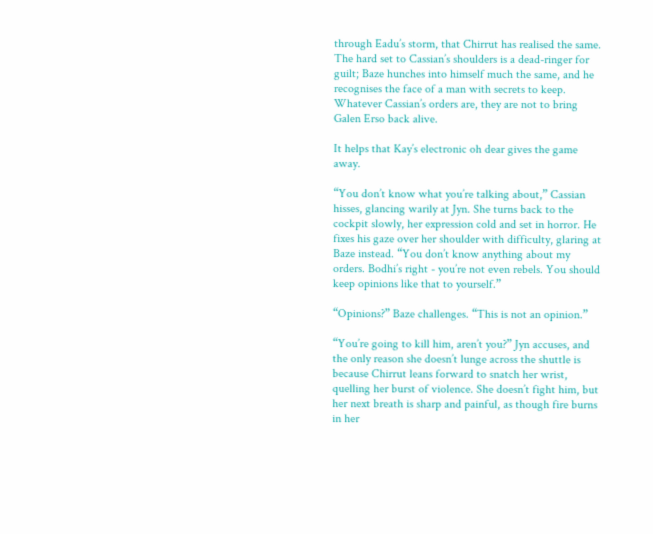through Eadu’s storm, that Chirrut has realised the same. The hard set to Cassian’s shoulders is a dead-ringer for guilt; Baze hunches into himself much the same, and he recognises the face of a man with secrets to keep. Whatever Cassian’s orders are, they are not to bring Galen Erso back alive.

It helps that Kay’s electronic oh dear gives the game away.

“You don’t know what you’re talking about,” Cassian hisses, glancing warily at Jyn. She turns back to the cockpit slowly, her expression cold and set in horror. He fixes his gaze over her shoulder with difficulty, glaring at Baze instead. “You don’t know anything about my orders. Bodhi’s right - you’re not even rebels. You should keep opinions like that to yourself.”

“Opinions?” Baze challenges. “This is not an opinion.”

“You’re going to kill him, aren’t you?” Jyn accuses, and the only reason she doesn’t lunge across the shuttle is because Chirrut leans forward to snatch her wrist, quelling her burst of violence. She doesn’t fight him, but her next breath is sharp and painful, as though fire burns in her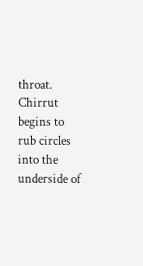throat. Chirrut begins to rub circles into the underside of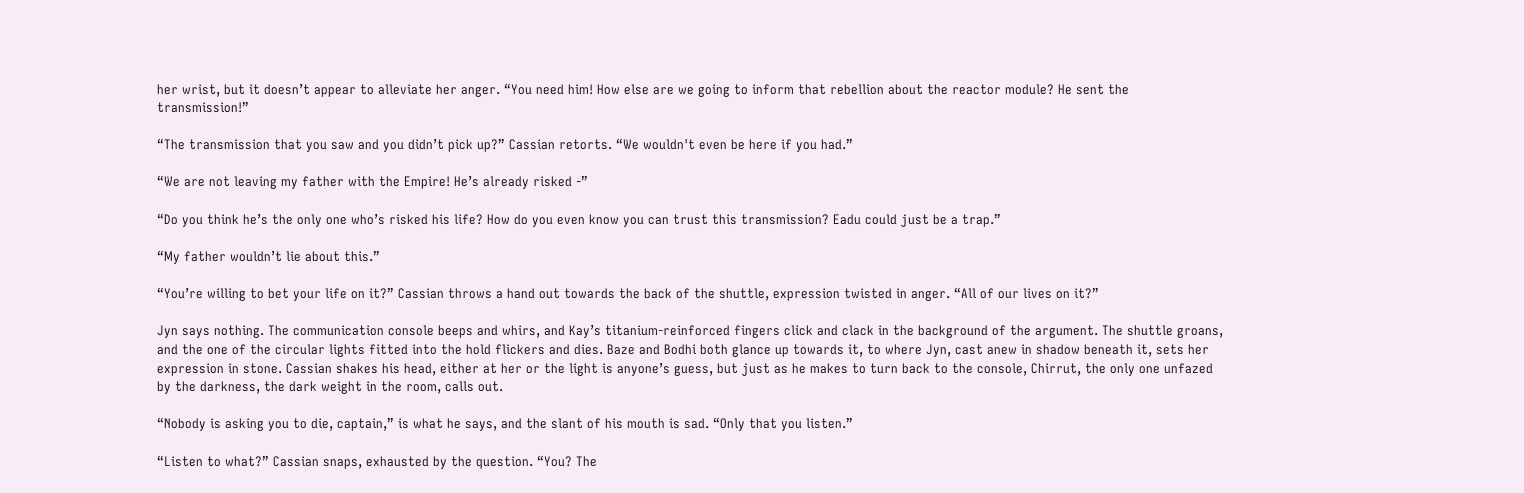her wrist, but it doesn’t appear to alleviate her anger. “You need him! How else are we going to inform that rebellion about the reactor module? He sent the transmission!”

“The transmission that you saw and you didn’t pick up?” Cassian retorts. “We wouldn't even be here if you had.”

“We are not leaving my father with the Empire! He’s already risked -”

“Do you think he’s the only one who’s risked his life? How do you even know you can trust this transmission? Eadu could just be a trap.”

“My father wouldn’t lie about this.”

“You’re willing to bet your life on it?” Cassian throws a hand out towards the back of the shuttle, expression twisted in anger. “All of our lives on it?”

Jyn says nothing. The communication console beeps and whirs, and Kay’s titanium-reinforced fingers click and clack in the background of the argument. The shuttle groans, and the one of the circular lights fitted into the hold flickers and dies. Baze and Bodhi both glance up towards it, to where Jyn, cast anew in shadow beneath it, sets her expression in stone. Cassian shakes his head, either at her or the light is anyone’s guess, but just as he makes to turn back to the console, Chirrut, the only one unfazed by the darkness, the dark weight in the room, calls out.

“Nobody is asking you to die, captain,” is what he says, and the slant of his mouth is sad. “Only that you listen.”

“Listen to what?” Cassian snaps, exhausted by the question. “You? The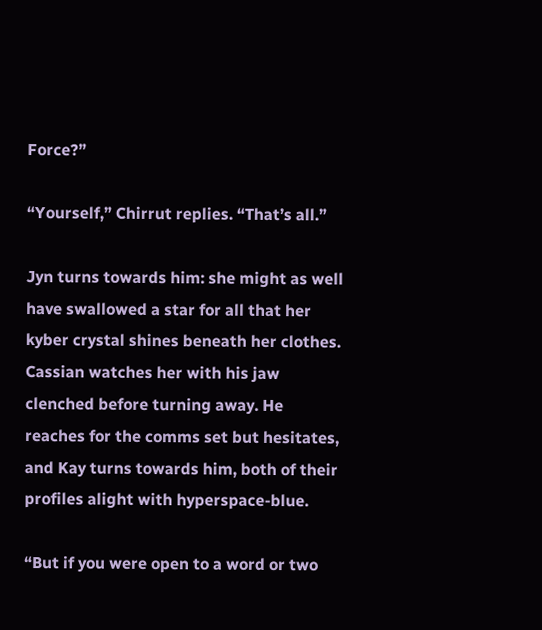Force?”

“Yourself,” Chirrut replies. “That’s all.”

Jyn turns towards him: she might as well have swallowed a star for all that her kyber crystal shines beneath her clothes. Cassian watches her with his jaw clenched before turning away. He reaches for the comms set but hesitates, and Kay turns towards him, both of their profiles alight with hyperspace-blue.

“But if you were open to a word or two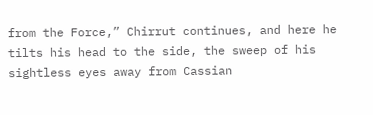from the Force,” Chirrut continues, and here he tilts his head to the side, the sweep of his sightless eyes away from Cassian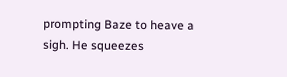prompting Baze to heave a sigh. He squeezes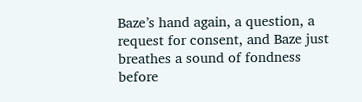Baze’s hand again, a question, a request for consent, and Baze just breathes a sound of fondness before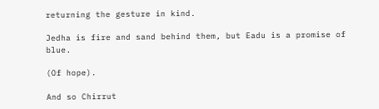returning the gesture in kind.

Jedha is fire and sand behind them, but Eadu is a promise of blue.

(Of hope).

And so Chirrut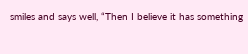smiles and says well, “Then I believe it has something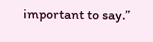important to say.”